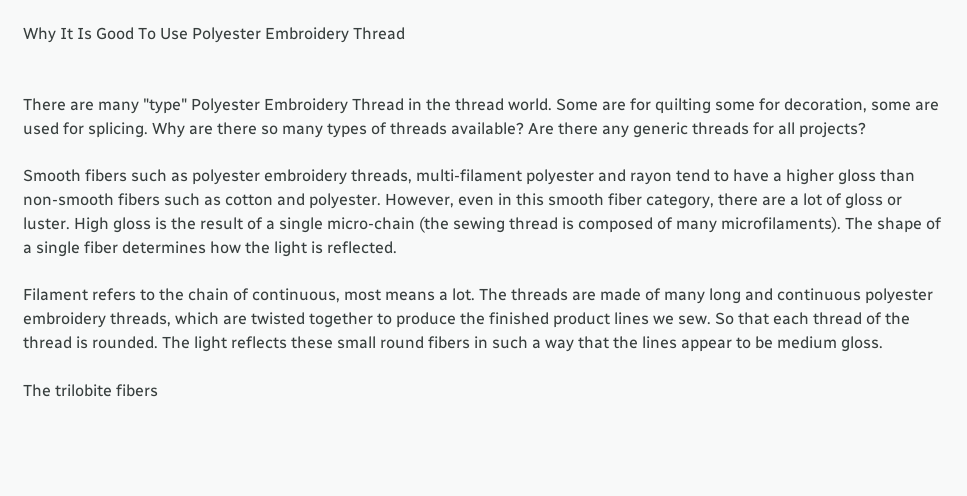Why It Is Good To Use Polyester Embroidery Thread


There are many "type" Polyester Embroidery Thread in the thread world. Some are for quilting some for decoration, some are used for splicing. Why are there so many types of threads available? Are there any generic threads for all projects?

Smooth fibers such as polyester embroidery threads, multi-filament polyester and rayon tend to have a higher gloss than non-smooth fibers such as cotton and polyester. However, even in this smooth fiber category, there are a lot of gloss or luster. High gloss is the result of a single micro-chain (the sewing thread is composed of many microfilaments). The shape of a single fiber determines how the light is reflected.

Filament refers to the chain of continuous, most means a lot. The threads are made of many long and continuous polyester embroidery threads, which are twisted together to produce the finished product lines we sew. So that each thread of the thread is rounded. The light reflects these small round fibers in such a way that the lines appear to be medium gloss.

The trilobite fibers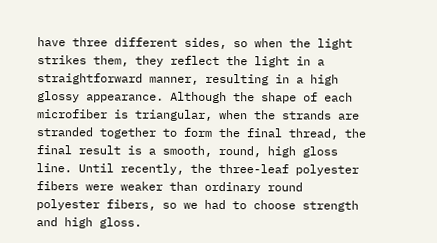have three different sides, so when the light strikes them, they reflect the light in a straightforward manner, resulting in a high glossy appearance. Although the shape of each microfiber is triangular, when the strands are stranded together to form the final thread, the final result is a smooth, round, high gloss line. Until recently, the three-leaf polyester fibers were weaker than ordinary round polyester fibers, so we had to choose strength and high gloss.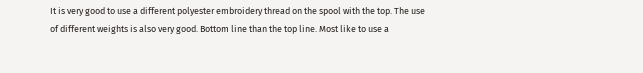It is very good to use a different polyester embroidery thread on the spool with the top. The use of different weights is also very good. Bottom line than the top line. Most like to use a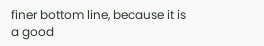finer bottom line, because it is a good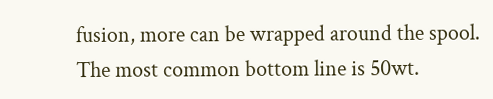fusion, more can be wrapped around the spool. The most common bottom line is 50wt.